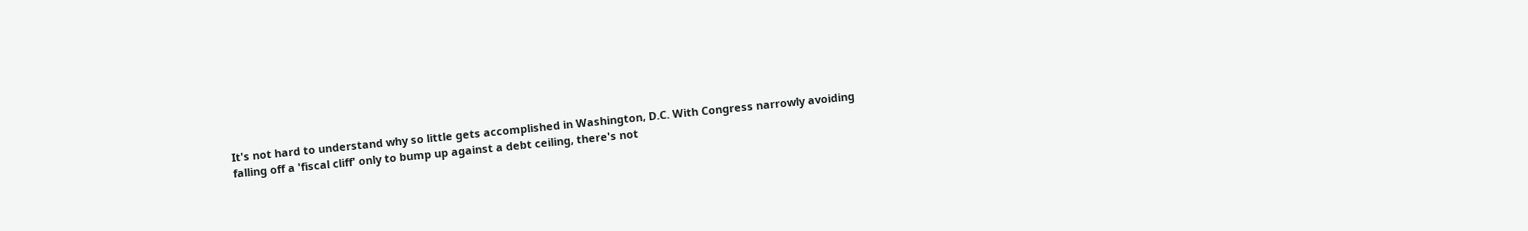It's not hard to understand why so little gets accomplished in Washington, D.C. With Congress narrowly avoiding falling off a 'fiscal cliff' only to bump up against a debt ceiling, there's not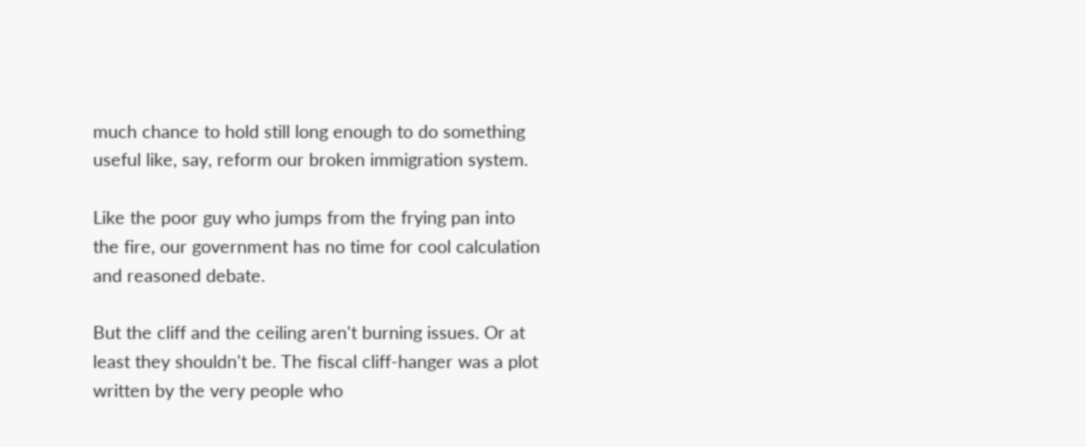much chance to hold still long enough to do something useful like, say, reform our broken immigration system.

Like the poor guy who jumps from the frying pan into the fire, our government has no time for cool calculation and reasoned debate.

But the cliff and the ceiling aren't burning issues. Or at least they shouldn't be. The fiscal cliff-hanger was a plot written by the very people who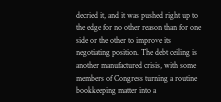decried it, and it was pushed right up to the edge for no other reason than for one side or the other to improve its negotiating position. The debt ceiling is another manufactured crisis, with some members of Congress turning a routine bookkeeping matter into a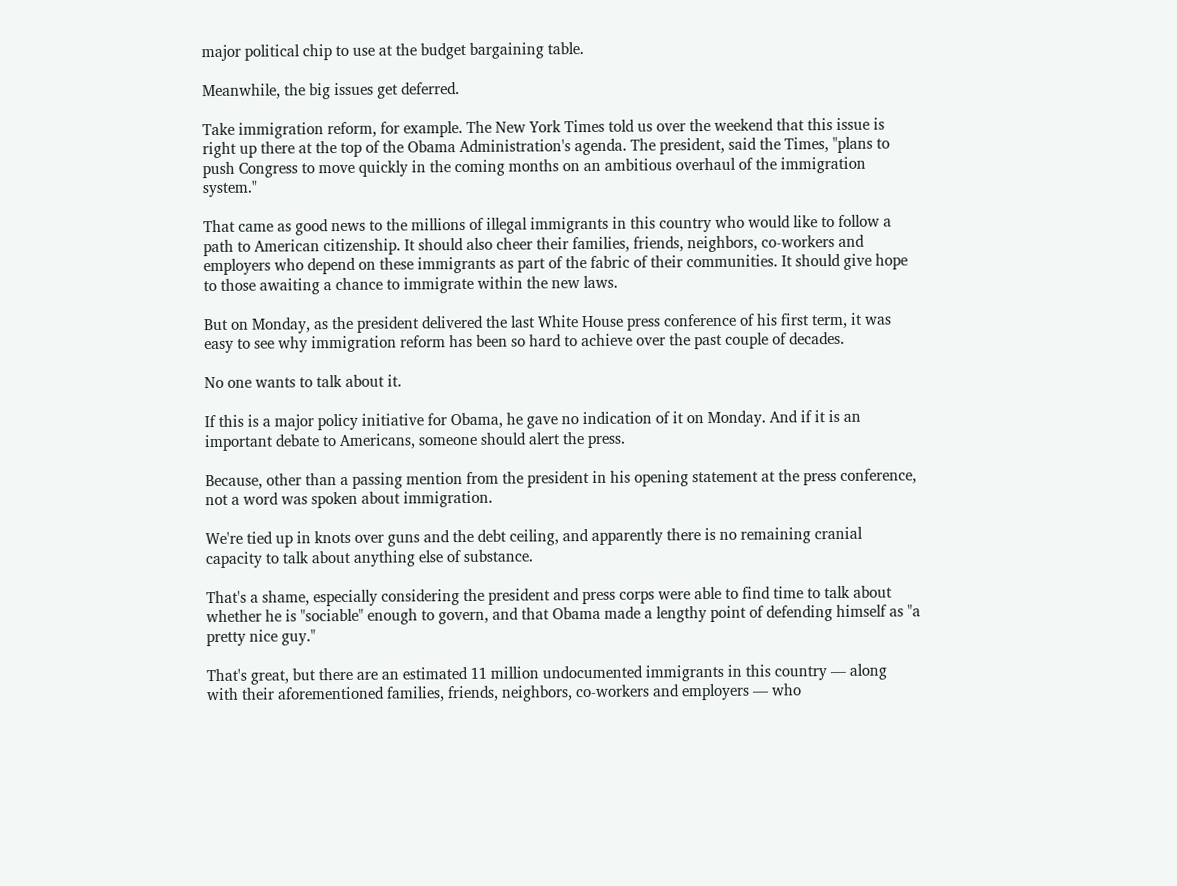major political chip to use at the budget bargaining table.

Meanwhile, the big issues get deferred.

Take immigration reform, for example. The New York Times told us over the weekend that this issue is right up there at the top of the Obama Administration's agenda. The president, said the Times, "plans to push Congress to move quickly in the coming months on an ambitious overhaul of the immigration system."

That came as good news to the millions of illegal immigrants in this country who would like to follow a path to American citizenship. It should also cheer their families, friends, neighbors, co-workers and employers who depend on these immigrants as part of the fabric of their communities. It should give hope to those awaiting a chance to immigrate within the new laws.

But on Monday, as the president delivered the last White House press conference of his first term, it was easy to see why immigration reform has been so hard to achieve over the past couple of decades.

No one wants to talk about it.

If this is a major policy initiative for Obama, he gave no indication of it on Monday. And if it is an important debate to Americans, someone should alert the press.

Because, other than a passing mention from the president in his opening statement at the press conference, not a word was spoken about immigration.

We're tied up in knots over guns and the debt ceiling, and apparently there is no remaining cranial capacity to talk about anything else of substance.

That's a shame, especially considering the president and press corps were able to find time to talk about whether he is "sociable" enough to govern, and that Obama made a lengthy point of defending himself as "a pretty nice guy."

That's great, but there are an estimated 11 million undocumented immigrants in this country — along with their aforementioned families, friends, neighbors, co-workers and employers — who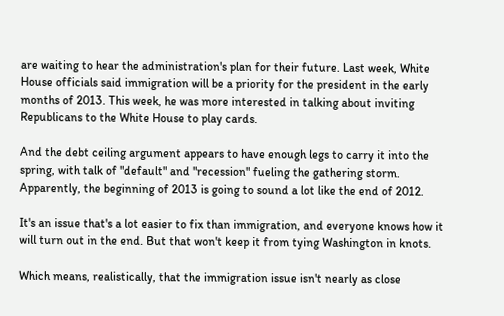are waiting to hear the administration's plan for their future. Last week, White House officials said immigration will be a priority for the president in the early months of 2013. This week, he was more interested in talking about inviting Republicans to the White House to play cards.

And the debt ceiling argument appears to have enough legs to carry it into the spring, with talk of "default" and "recession" fueling the gathering storm. Apparently, the beginning of 2013 is going to sound a lot like the end of 2012.

It's an issue that's a lot easier to fix than immigration, and everyone knows how it will turn out in the end. But that won't keep it from tying Washington in knots.

Which means, realistically, that the immigration issue isn't nearly as close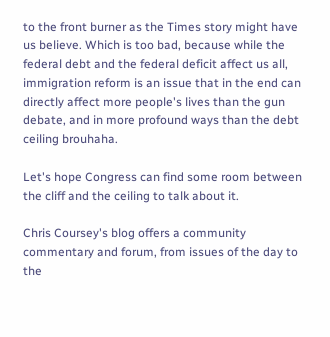to the front burner as the Times story might have us believe. Which is too bad, because while the federal debt and the federal deficit affect us all, immigration reform is an issue that in the end can directly affect more people's lives than the gun debate, and in more profound ways than the debt ceiling brouhaha.

Let's hope Congress can find some room between the cliff and the ceiling to talk about it.

Chris Coursey's blog offers a community commentary and forum, from issues of the day to the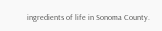ingredients of life in Sonoma County.